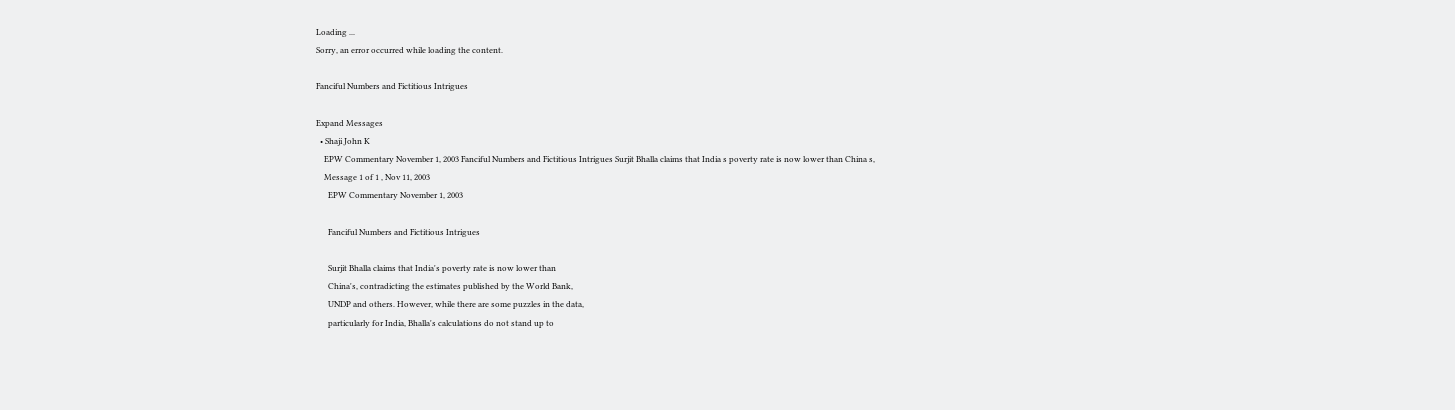Loading ...
Sorry, an error occurred while loading the content.

Fanciful Numbers and Fictitious Intrigues

Expand Messages
  • Shaji John K
    EPW Commentary November 1, 2003 Fanciful Numbers and Fictitious Intrigues Surjit Bhalla claims that India s poverty rate is now lower than China s,
    Message 1 of 1 , Nov 11, 2003
      EPW Commentary November 1, 2003

      Fanciful Numbers and Fictitious Intrigues

      Surjit Bhalla claims that India's poverty rate is now lower than
      China's, contradicting the estimates published by the World Bank,
      UNDP and others. However, while there are some puzzles in the data,
      particularly for India, Bhalla's calculations do not stand up to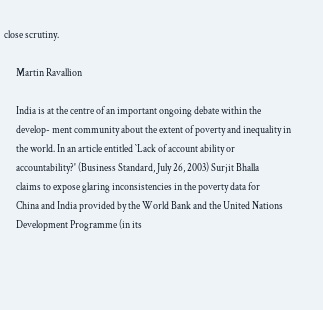close scrutiny.

      Martin Ravallion

      India is at the centre of an important ongoing debate within the
      develop- ment community about the extent of poverty and inequality in
      the world. In an article entitled `Lack of account ability or
      accountability?' (Business Standard, July 26, 2003) Surjit Bhalla
      claims to expose glaring inconsistencies in the poverty data for
      China and India provided by the World Bank and the United Nations
      Development Programme (in its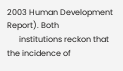2003 Human Development Report). Both
      institutions reckon that the incidence of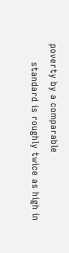poverty by a comparable
      standard is roughly twice as high in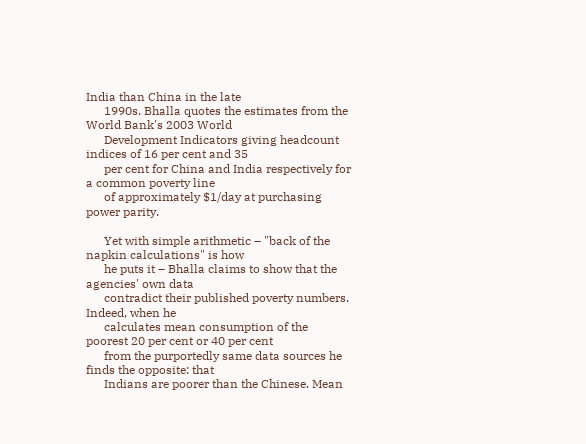India than China in the late
      1990s. Bhalla quotes the estimates from the World Bank's 2003 World
      Development Indicators giving headcount indices of 16 per cent and 35
      per cent for China and India respectively for a common poverty line
      of approximately $1/day at purchasing power parity.

      Yet with simple arithmetic – "back of the napkin calculations" is how
      he puts it – Bhalla claims to show that the agencies' own data
      contradict their published poverty numbers. Indeed, when he
      calculates mean consumption of the poorest 20 per cent or 40 per cent
      from the purportedly same data sources he finds the opposite: that
      Indians are poorer than the Chinese. Mean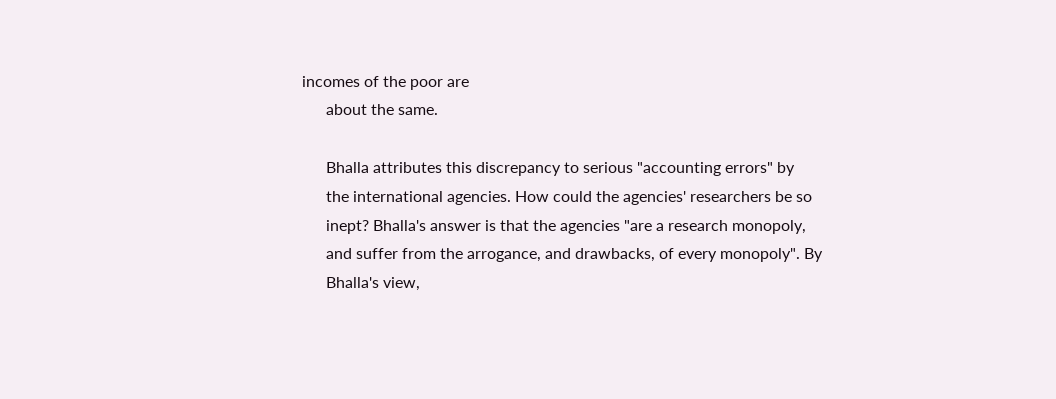incomes of the poor are
      about the same.

      Bhalla attributes this discrepancy to serious "accounting errors" by
      the international agencies. How could the agencies' researchers be so
      inept? Bhalla's answer is that the agencies "are a research monopoly,
      and suffer from the arrogance, and drawbacks, of every monopoly". By
      Bhalla's view,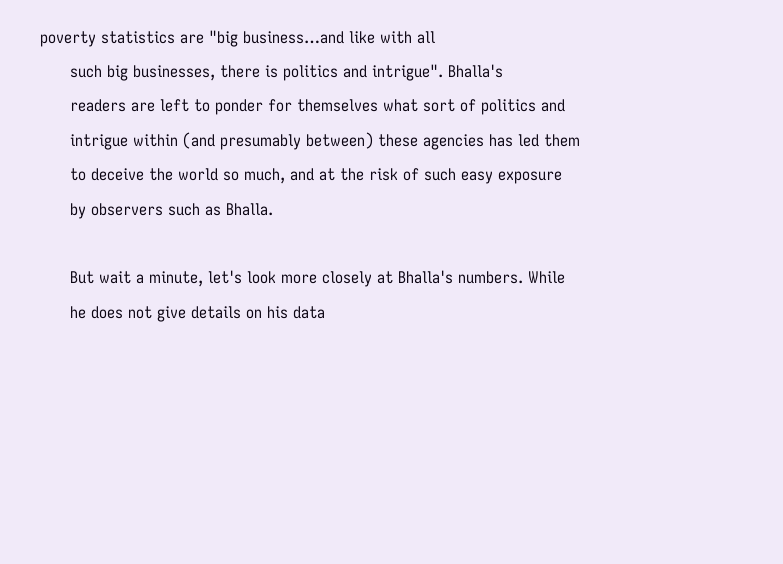poverty statistics are "big business…and like with all
      such big businesses, there is politics and intrigue". Bhalla's
      readers are left to ponder for themselves what sort of politics and
      intrigue within (and presumably between) these agencies has led them
      to deceive the world so much, and at the risk of such easy exposure
      by observers such as Bhalla.

      But wait a minute, let's look more closely at Bhalla's numbers. While
      he does not give details on his data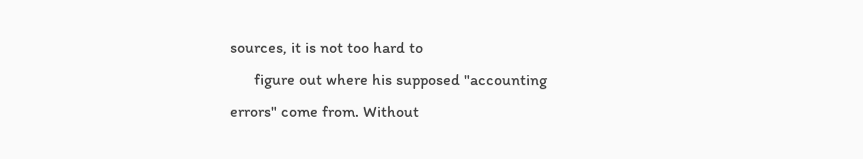sources, it is not too hard to
      figure out where his supposed "accounting errors" come from. Without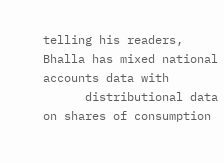telling his readers, Bhalla has mixed national accounts data with
      distributional data on shares of consumption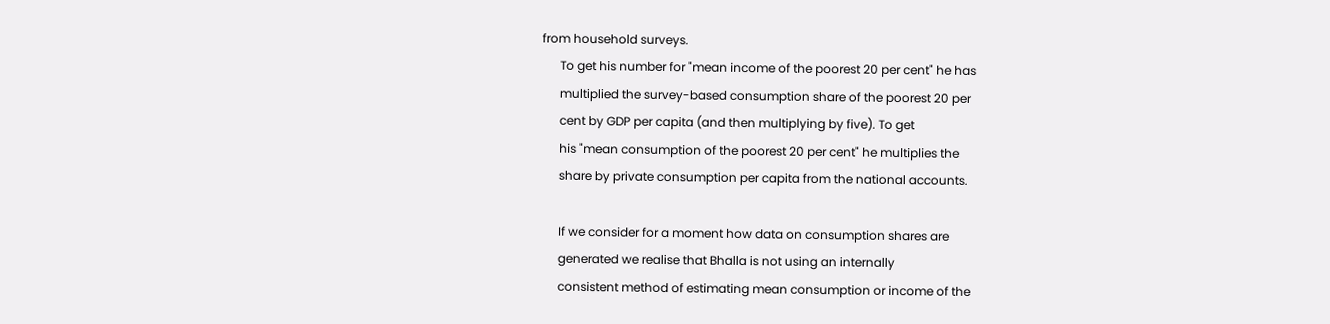from household surveys.
      To get his number for "mean income of the poorest 20 per cent" he has
      multiplied the survey-based consumption share of the poorest 20 per
      cent by GDP per capita (and then multiplying by five). To get
      his "mean consumption of the poorest 20 per cent" he multiplies the
      share by private consumption per capita from the national accounts.

      If we consider for a moment how data on consumption shares are
      generated we realise that Bhalla is not using an internally
      consistent method of estimating mean consumption or income of the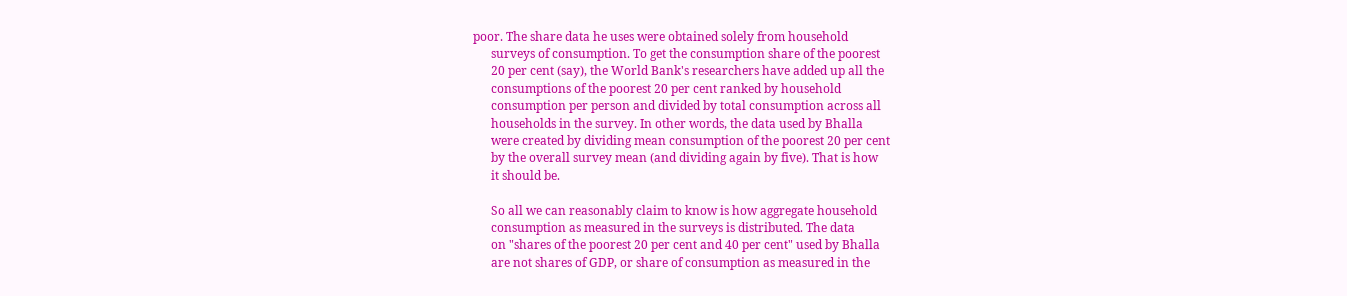poor. The share data he uses were obtained solely from household
      surveys of consumption. To get the consumption share of the poorest
      20 per cent (say), the World Bank's researchers have added up all the
      consumptions of the poorest 20 per cent ranked by household
      consumption per person and divided by total consumption across all
      households in the survey. In other words, the data used by Bhalla
      were created by dividing mean consumption of the poorest 20 per cent
      by the overall survey mean (and dividing again by five). That is how
      it should be.

      So all we can reasonably claim to know is how aggregate household
      consumption as measured in the surveys is distributed. The data
      on "shares of the poorest 20 per cent and 40 per cent" used by Bhalla
      are not shares of GDP, or share of consumption as measured in the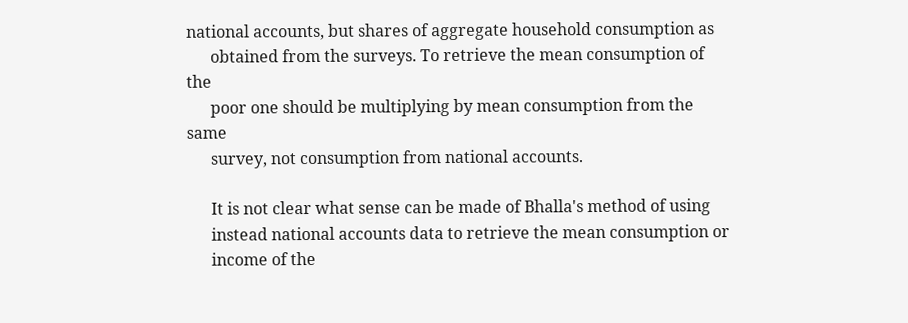national accounts, but shares of aggregate household consumption as
      obtained from the surveys. To retrieve the mean consumption of the
      poor one should be multiplying by mean consumption from the same
      survey, not consumption from national accounts.

      It is not clear what sense can be made of Bhalla's method of using
      instead national accounts data to retrieve the mean consumption or
      income of the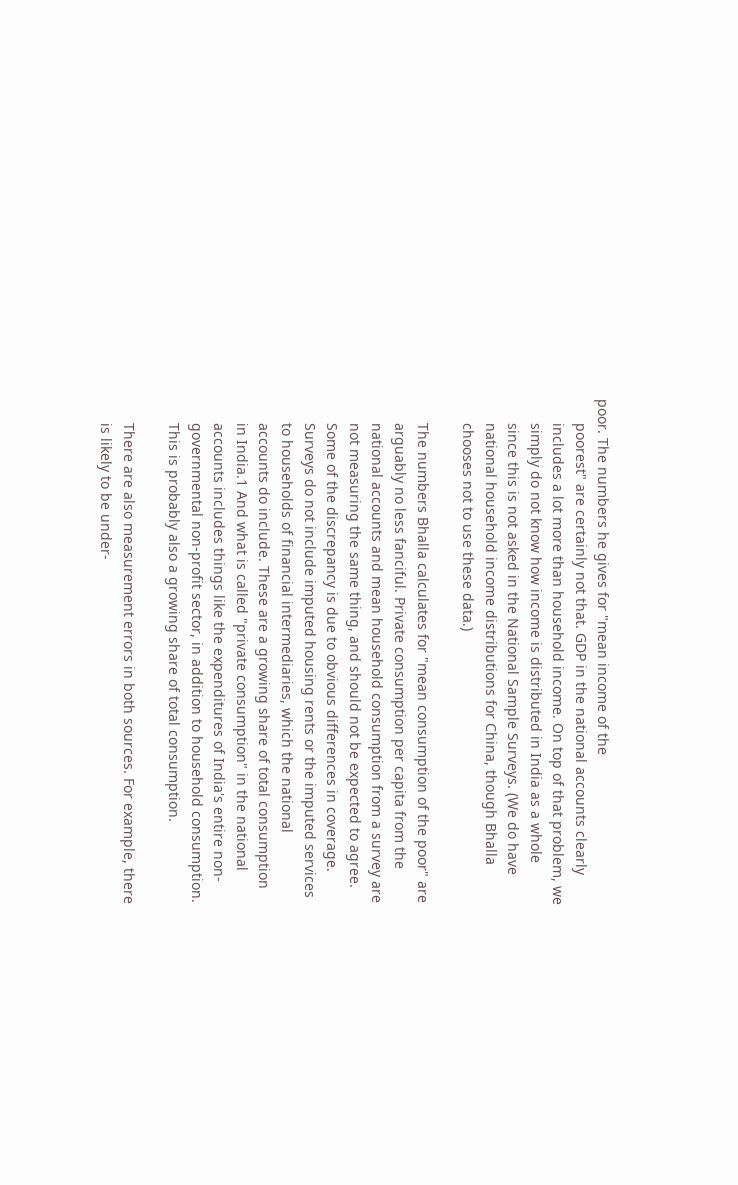poor. The numbers he gives for "mean income of the
      poorest" are certainly not that. GDP in the national accounts clearly
      includes a lot more than household income. On top of that problem, we
      simply do not know how income is distributed in India as a whole
      since this is not asked in the National Sample Surveys. (We do have
      national household income distributions for China, though Bhalla
      chooses not to use these data.)

      The numbers Bhalla calculates for "mean consumption of the poor" are
      arguably no less fanciful. Private consumption per capita from the
      national accounts and mean household consumption from a survey are
      not measuring the same thing, and should not be expected to agree.
      Some of the discrepancy is due to obvious differences in coverage.
      Surveys do not include imputed housing rents or the imputed services
      to households of financial intermediaries, which the national
      accounts do include. These are a growing share of total consumption
      in India.1 And what is called "private consumption" in the national
      accounts includes things like the expenditures of India's entire non-
      governmental non-profit sector, in addition to household consumption.
      This is probably also a growing share of total consumption.

      There are also measurement errors in both sources. For example, there
      is likely to be under-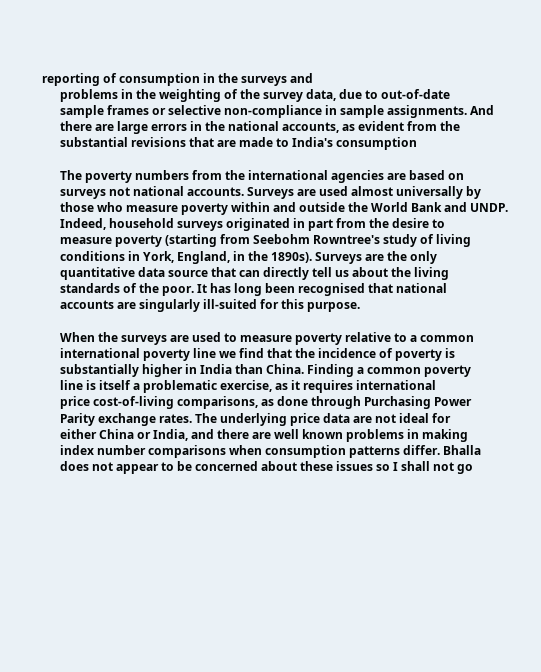reporting of consumption in the surveys and
      problems in the weighting of the survey data, due to out-of-date
      sample frames or selective non-compliance in sample assignments. And
      there are large errors in the national accounts, as evident from the
      substantial revisions that are made to India's consumption

      The poverty numbers from the international agencies are based on
      surveys not national accounts. Surveys are used almost universally by
      those who measure poverty within and outside the World Bank and UNDP.
      Indeed, household surveys originated in part from the desire to
      measure poverty (starting from Seebohm Rowntree's study of living
      conditions in York, England, in the 1890s). Surveys are the only
      quantitative data source that can directly tell us about the living
      standards of the poor. It has long been recognised that national
      accounts are singularly ill-suited for this purpose.

      When the surveys are used to measure poverty relative to a common
      international poverty line we find that the incidence of poverty is
      substantially higher in India than China. Finding a common poverty
      line is itself a problematic exercise, as it requires international
      price cost-of-living comparisons, as done through Purchasing Power
      Parity exchange rates. The underlying price data are not ideal for
      either China or India, and there are well known problems in making
      index number comparisons when consumption patterns differ. Bhalla
      does not appear to be concerned about these issues so I shall not go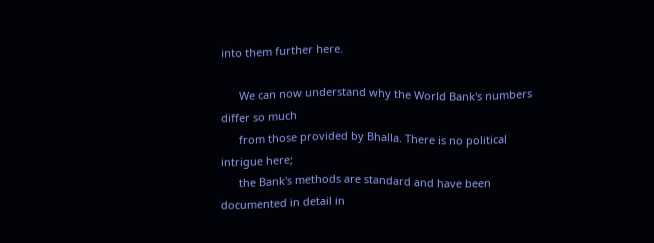into them further here.

      We can now understand why the World Bank's numbers differ so much
      from those provided by Bhalla. There is no political intrigue here;
      the Bank's methods are standard and have been documented in detail in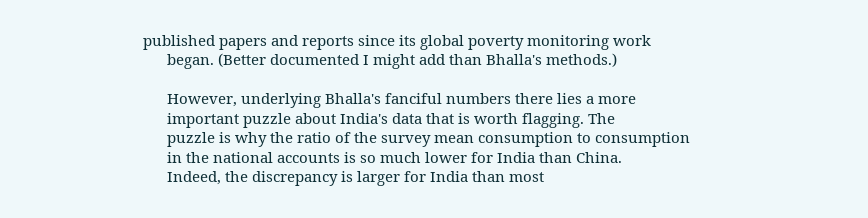published papers and reports since its global poverty monitoring work
      began. (Better documented I might add than Bhalla's methods.)

      However, underlying Bhalla's fanciful numbers there lies a more
      important puzzle about India's data that is worth flagging. The
      puzzle is why the ratio of the survey mean consumption to consumption
      in the national accounts is so much lower for India than China.
      Indeed, the discrepancy is larger for India than most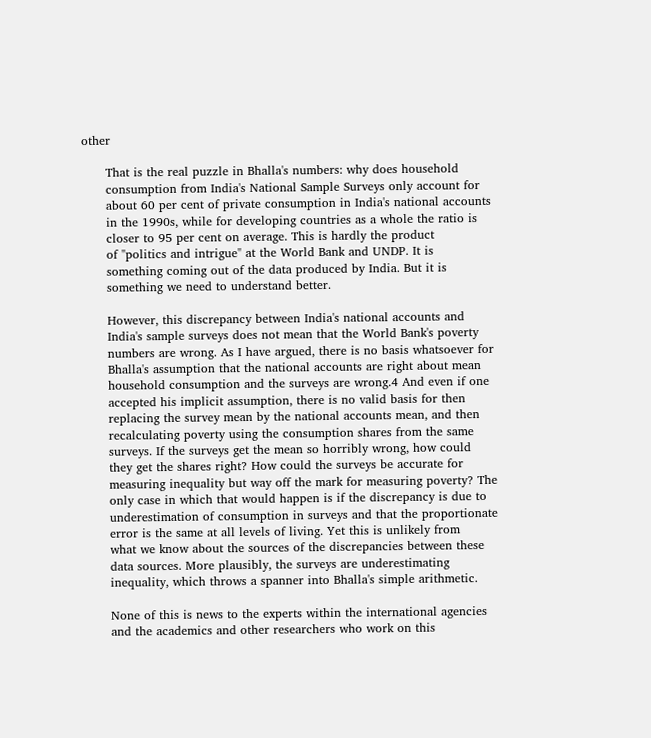other

      That is the real puzzle in Bhalla's numbers: why does household
      consumption from India's National Sample Surveys only account for
      about 60 per cent of private consumption in India's national accounts
      in the 1990s, while for developing countries as a whole the ratio is
      closer to 95 per cent on average. This is hardly the product
      of "politics and intrigue" at the World Bank and UNDP. It is
      something coming out of the data produced by India. But it is
      something we need to understand better.

      However, this discrepancy between India's national accounts and
      India's sample surveys does not mean that the World Bank's poverty
      numbers are wrong. As I have argued, there is no basis whatsoever for
      Bhalla's assumption that the national accounts are right about mean
      household consumption and the surveys are wrong.4 And even if one
      accepted his implicit assumption, there is no valid basis for then
      replacing the survey mean by the national accounts mean, and then
      recalculating poverty using the consumption shares from the same
      surveys. If the surveys get the mean so horribly wrong, how could
      they get the shares right? How could the surveys be accurate for
      measuring inequality but way off the mark for measuring poverty? The
      only case in which that would happen is if the discrepancy is due to
      underestimation of consumption in surveys and that the proportionate
      error is the same at all levels of living. Yet this is unlikely from
      what we know about the sources of the discrepancies between these
      data sources. More plausibly, the surveys are underestimating
      inequality, which throws a spanner into Bhalla's simple arithmetic.

      None of this is news to the experts within the international agencies
      and the academics and other researchers who work on this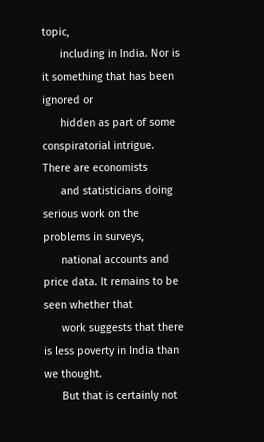topic,
      including in India. Nor is it something that has been ignored or
      hidden as part of some conspiratorial intrigue. There are economists
      and statisticians doing serious work on the problems in surveys,
      national accounts and price data. It remains to be seen whether that
      work suggests that there is less poverty in India than we thought.
      But that is certainly not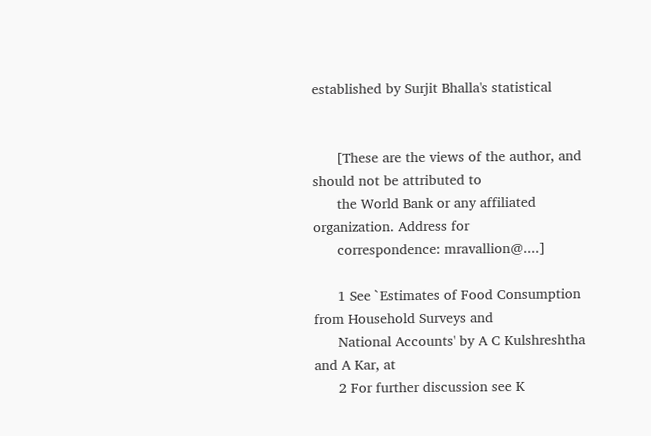established by Surjit Bhalla's statistical


      [These are the views of the author, and should not be attributed to
      the World Bank or any affiliated organization. Address for
      correspondence: mravallion@....]

      1 See `Estimates of Food Consumption from Household Surveys and
      National Accounts' by A C Kulshreshtha and A Kar, at
      2 For further discussion see K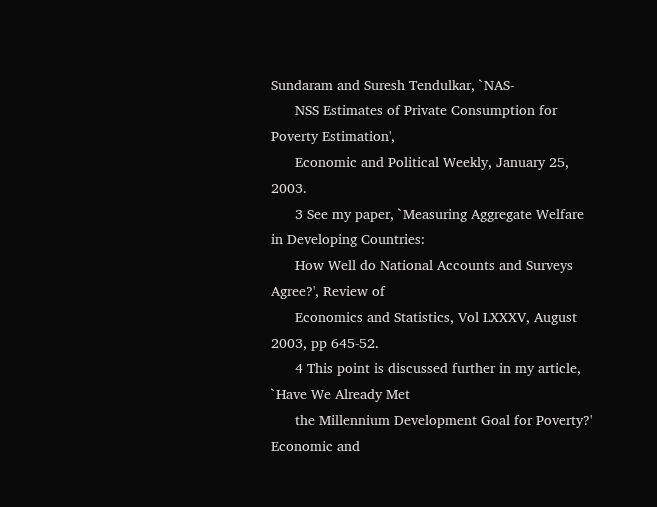Sundaram and Suresh Tendulkar, `NAS-
      NSS Estimates of Private Consumption for Poverty Estimation',
      Economic and Political Weekly, January 25, 2003.
      3 See my paper, `Measuring Aggregate Welfare in Developing Countries:
      How Well do National Accounts and Surveys Agree?', Review of
      Economics and Statistics, Vol LXXXV, August 2003, pp 645-52.
      4 This point is discussed further in my article, `Have We Already Met
      the Millennium Development Goal for Poverty?' Economic and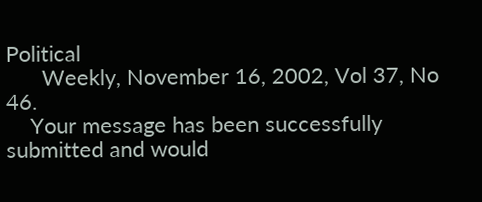Political
      Weekly, November 16, 2002, Vol 37, No 46.
    Your message has been successfully submitted and would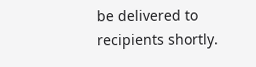be delivered to recipients shortly.